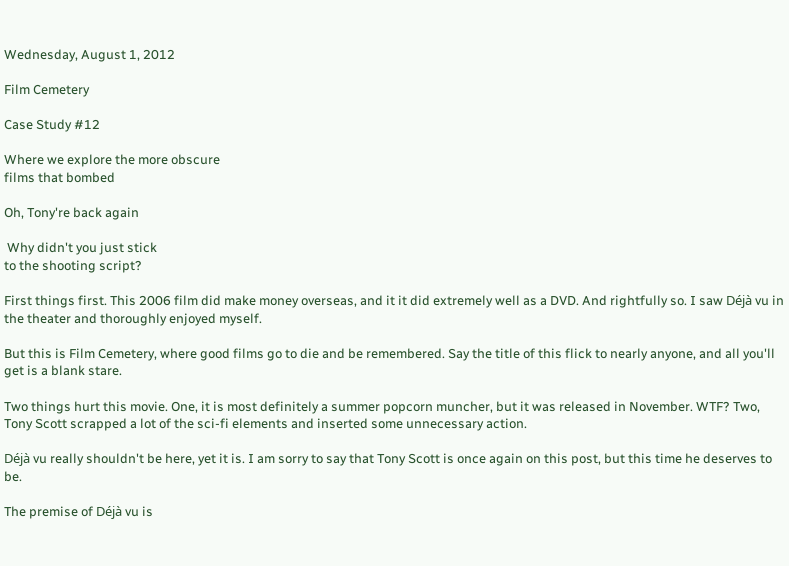Wednesday, August 1, 2012

Film Cemetery

Case Study #12

Where we explore the more obscure
films that bombed

Oh, Tony're back again

 Why didn't you just stick
to the shooting script?

First things first. This 2006 film did make money overseas, and it it did extremely well as a DVD. And rightfully so. I saw Déjà vu in the theater and thoroughly enjoyed myself.

But this is Film Cemetery, where good films go to die and be remembered. Say the title of this flick to nearly anyone, and all you'll get is a blank stare.

Two things hurt this movie. One, it is most definitely a summer popcorn muncher, but it was released in November. WTF? Two, Tony Scott scrapped a lot of the sci-fi elements and inserted some unnecessary action.

Déjà vu really shouldn't be here, yet it is. I am sorry to say that Tony Scott is once again on this post, but this time he deserves to be.

The premise of Déjà vu is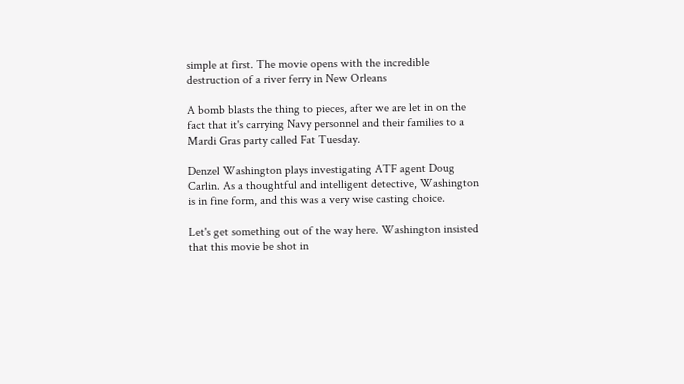simple at first. The movie opens with the incredible destruction of a river ferry in New Orleans

A bomb blasts the thing to pieces, after we are let in on the fact that it's carrying Navy personnel and their families to a Mardi Gras party called Fat Tuesday.

Denzel Washington plays investigating ATF agent Doug Carlin. As a thoughtful and intelligent detective, Washington is in fine form, and this was a very wise casting choice.

Let's get something out of the way here. Washington insisted that this movie be shot in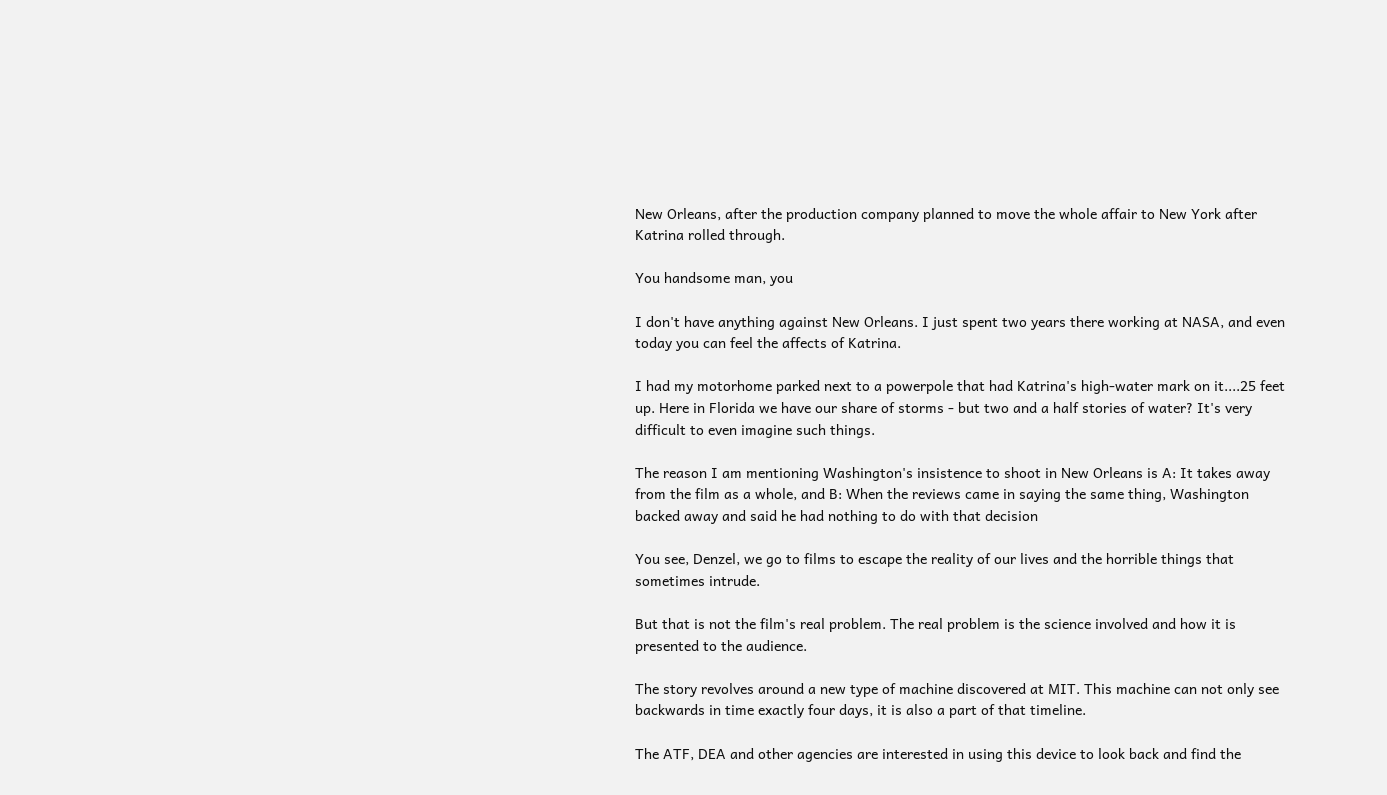New Orleans, after the production company planned to move the whole affair to New York after Katrina rolled through.

You handsome man, you

I don't have anything against New Orleans. I just spent two years there working at NASA, and even today you can feel the affects of Katrina.

I had my motorhome parked next to a powerpole that had Katrina's high-water mark on it....25 feet up. Here in Florida we have our share of storms - but two and a half stories of water? It's very difficult to even imagine such things.

The reason I am mentioning Washington's insistence to shoot in New Orleans is A: It takes away from the film as a whole, and B: When the reviews came in saying the same thing, Washington backed away and said he had nothing to do with that decision

You see, Denzel, we go to films to escape the reality of our lives and the horrible things that sometimes intrude.

But that is not the film's real problem. The real problem is the science involved and how it is presented to the audience.

The story revolves around a new type of machine discovered at MIT. This machine can not only see backwards in time exactly four days, it is also a part of that timeline.

The ATF, DEA and other agencies are interested in using this device to look back and find the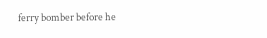ferry bomber before he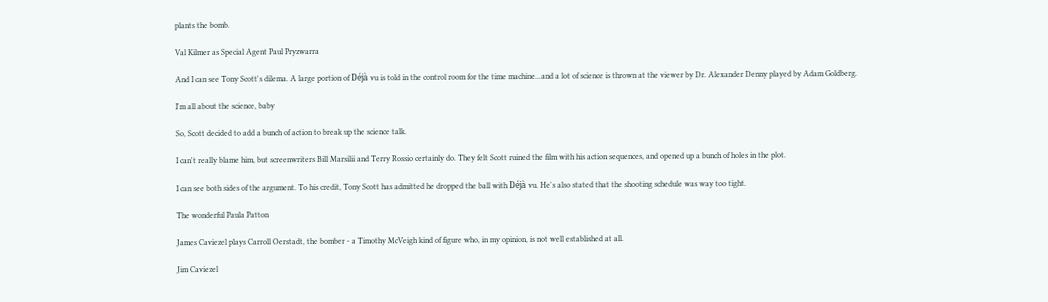plants the bomb.

Val Kilmer as Special Agent Paul Pryzwarra

And I can see Tony Scott's dilema. A large portion of Déjà vu is told in the control room for the time machine...and a lot of science is thrown at the viewer by Dr. Alexander Denny played by Adam Goldberg.

I'm all about the science, baby

So, Scott decided to add a bunch of action to break up the science talk.

I can't really blame him, but screenwriters Bill Marsilii and Terry Rossio certainly do. They felt Scott ruined the film with his action sequences, and opened up a bunch of holes in the plot.

I can see both sides of the argument. To his credit, Tony Scott has admitted he dropped the ball with Déjà vu. He's also stated that the shooting schedule was way too tight.

The wonderful Paula Patton

James Caviezel plays Carroll Oerstadt, the bomber - a Timothy McVeigh kind of figure who, in my opinion, is not well established at all.

Jim Caviezel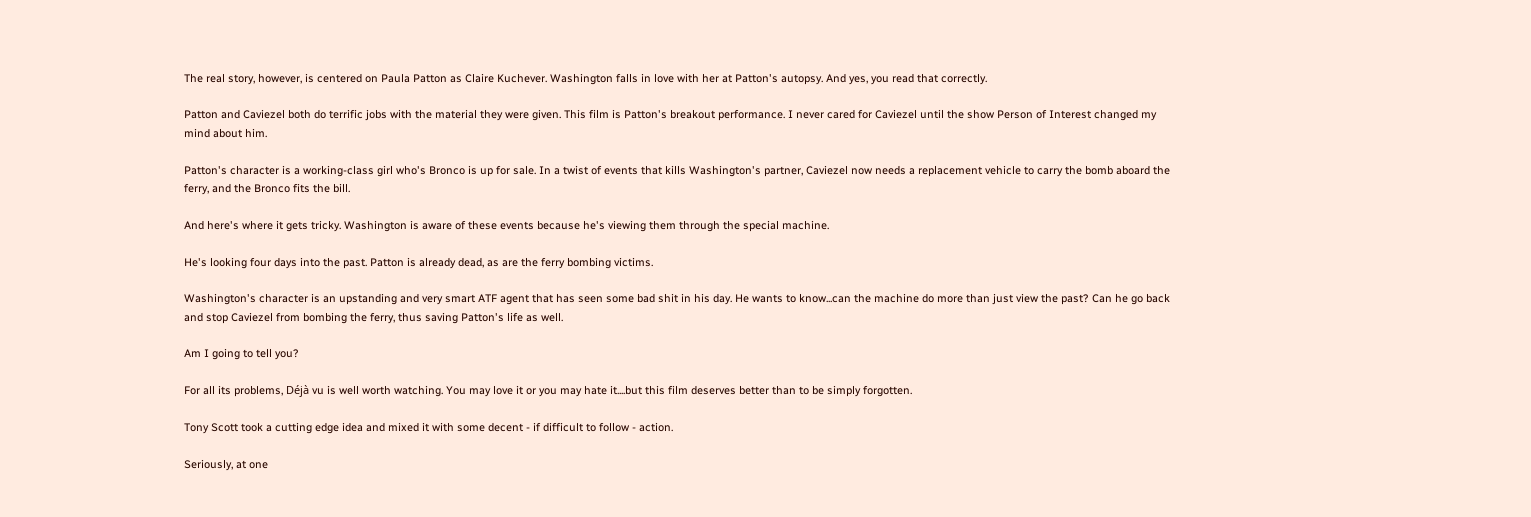The real story, however, is centered on Paula Patton as Claire Kuchever. Washington falls in love with her at Patton's autopsy. And yes, you read that correctly.

Patton and Caviezel both do terrific jobs with the material they were given. This film is Patton's breakout performance. I never cared for Caviezel until the show Person of Interest changed my mind about him.

Patton's character is a working-class girl who's Bronco is up for sale. In a twist of events that kills Washington's partner, Caviezel now needs a replacement vehicle to carry the bomb aboard the ferry, and the Bronco fits the bill.

And here's where it gets tricky. Washington is aware of these events because he's viewing them through the special machine.

He's looking four days into the past. Patton is already dead, as are the ferry bombing victims.

Washington's character is an upstanding and very smart ATF agent that has seen some bad shit in his day. He wants to know...can the machine do more than just view the past? Can he go back and stop Caviezel from bombing the ferry, thus saving Patton's life as well.

Am I going to tell you?

For all its problems, Déjà vu is well worth watching. You may love it or you may hate it....but this film deserves better than to be simply forgotten.

Tony Scott took a cutting edge idea and mixed it with some decent - if difficult to follow - action.

Seriously, at one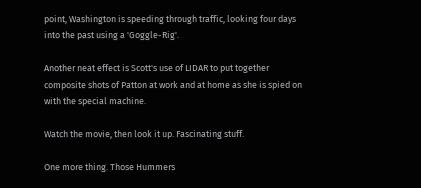point, Washington is speeding through traffic, looking four days into the past using a 'Goggle-Rig'.

Another neat effect is Scott's use of LIDAR to put together composite shots of Patton at work and at home as she is spied on with the special machine.

Watch the movie, then look it up. Fascinating stuff.

One more thing. Those Hummers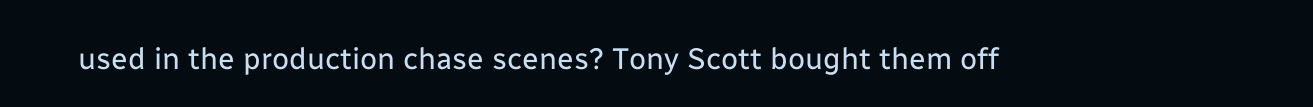used in the production chase scenes? Tony Scott bought them off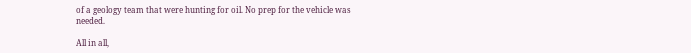of a geology team that were hunting for oil. No prep for the vehicle was needed.

All in all,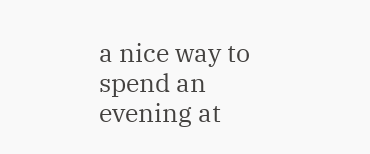a nice way to spend an evening at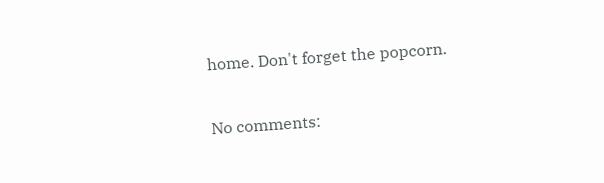home. Don't forget the popcorn.

No comments: